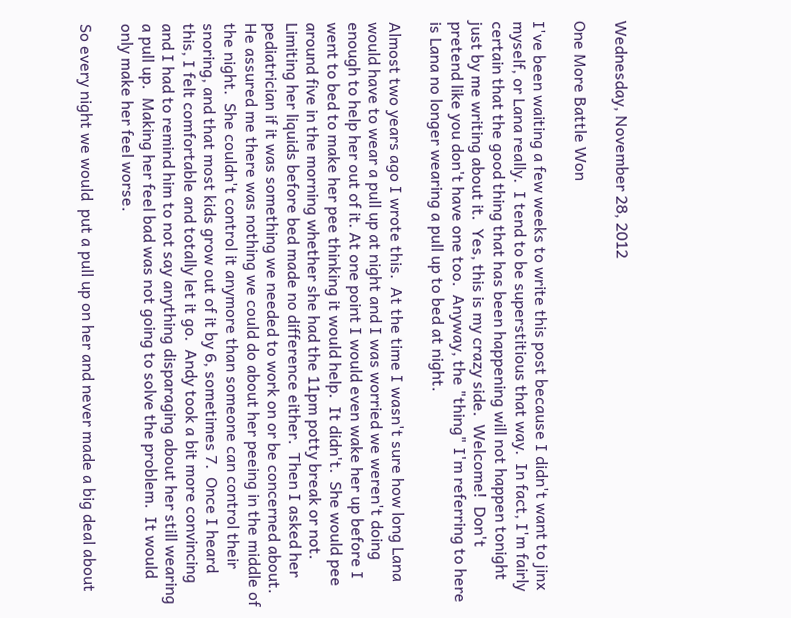Wednesday, November 28, 2012

One More Battle Won

I've been waiting a few weeks to write this post because I didn't want to jinx myself, or Lana really.  I tend to be superstitious that way.  In fact, I'm fairly certain that the good thing that has been happening will not happen tonight just by me writing about it.  Yes, this is my crazy side.  Welcome!  Don't pretend like you don't have one too.  Anyway, the "thing" I'm referring to here is Lana no longer wearing a pull up to bed at night.

Almost two years ago I wrote this.  At the time I wasn't sure how long Lana would have to wear a pull up at night and I was worried we weren't doing enough to help her out of it. At one point I would even wake her up before I went to bed to make her pee thinking it would help.  It didn't.  She would pee around five in the morning whether she had the 11pm potty break or not.  Limiting her liquids before bed made no difference either.  Then I asked her pediatrician if it was something we needed to work on or be concerned about.   He assured me there was nothing we could do about her peeing in the middle of the night.  She couldn't control it anymore than someone can control their snoring, and that most kids grow out of it by 6, sometimes 7.  Once I heard this, I felt comfortable and totally let it go.  Andy took a bit more convincing and I had to remind him to not say anything disparaging about her still wearing a pull up.  Making her feel bad was not going to solve the problem.  It would only make her feel worse.

So every night we would  put a pull up on her and never made a big deal about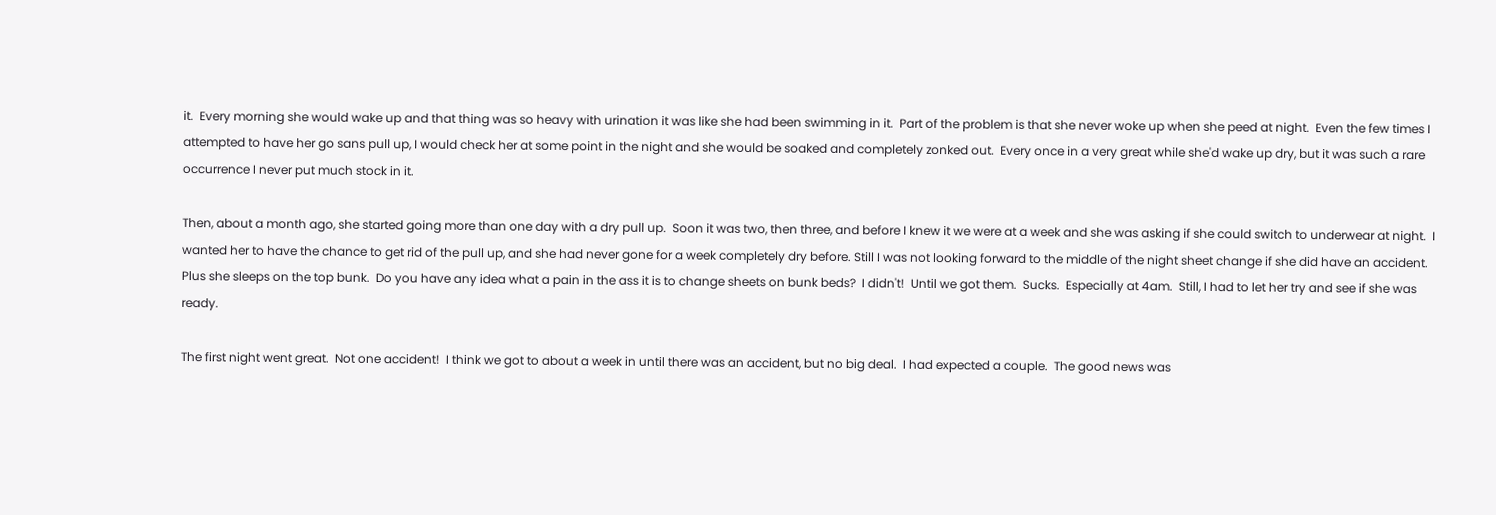it.  Every morning she would wake up and that thing was so heavy with urination it was like she had been swimming in it.  Part of the problem is that she never woke up when she peed at night.  Even the few times I attempted to have her go sans pull up, I would check her at some point in the night and she would be soaked and completely zonked out.  Every once in a very great while she'd wake up dry, but it was such a rare occurrence I never put much stock in it.

Then, about a month ago, she started going more than one day with a dry pull up.  Soon it was two, then three, and before I knew it we were at a week and she was asking if she could switch to underwear at night.  I wanted her to have the chance to get rid of the pull up, and she had never gone for a week completely dry before. Still I was not looking forward to the middle of the night sheet change if she did have an accident.  Plus she sleeps on the top bunk.  Do you have any idea what a pain in the ass it is to change sheets on bunk beds?  I didn't!  Until we got them.  Sucks.  Especially at 4am.  Still, I had to let her try and see if she was ready.

The first night went great.  Not one accident!  I think we got to about a week in until there was an accident, but no big deal.  I had expected a couple.  The good news was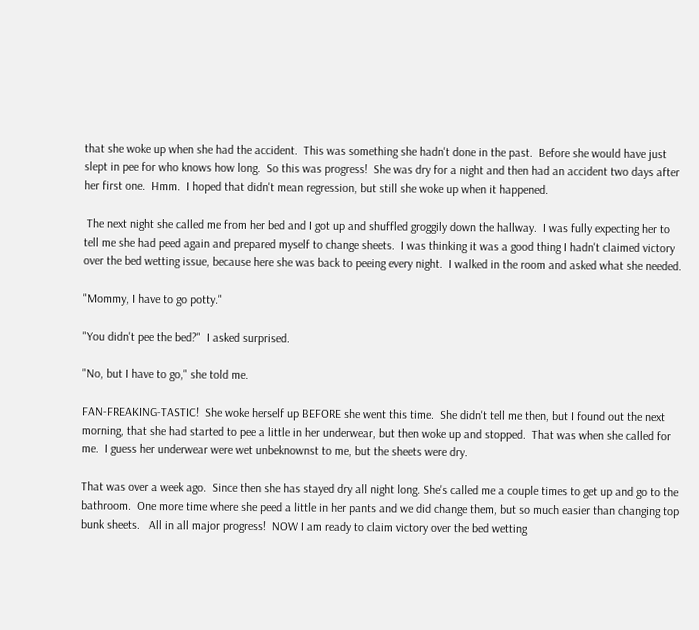that she woke up when she had the accident.  This was something she hadn't done in the past.  Before she would have just slept in pee for who knows how long.  So this was progress!  She was dry for a night and then had an accident two days after her first one.  Hmm.  I hoped that didn't mean regression, but still she woke up when it happened.

 The next night she called me from her bed and I got up and shuffled groggily down the hallway.  I was fully expecting her to tell me she had peed again and prepared myself to change sheets.  I was thinking it was a good thing I hadn't claimed victory over the bed wetting issue, because here she was back to peeing every night.  I walked in the room and asked what she needed.

"Mommy, I have to go potty."

"You didn't pee the bed?"  I asked surprised.

"No, but I have to go," she told me.

FAN-FREAKING-TASTIC!  She woke herself up BEFORE she went this time.  She didn't tell me then, but I found out the next morning, that she had started to pee a little in her underwear, but then woke up and stopped.  That was when she called for me.  I guess her underwear were wet unbeknownst to me, but the sheets were dry.

That was over a week ago.  Since then she has stayed dry all night long. She's called me a couple times to get up and go to the bathroom.  One more time where she peed a little in her pants and we did change them, but so much easier than changing top bunk sheets.   All in all major progress!  NOW I am ready to claim victory over the bed wetting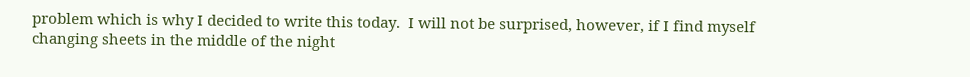problem which is why I decided to write this today.  I will not be surprised, however, if I find myself changing sheets in the middle of the night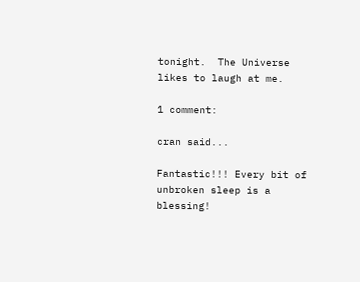tonight.  The Universe likes to laugh at me.

1 comment:

cran said...

Fantastic!!! Every bit of unbroken sleep is a blessing!